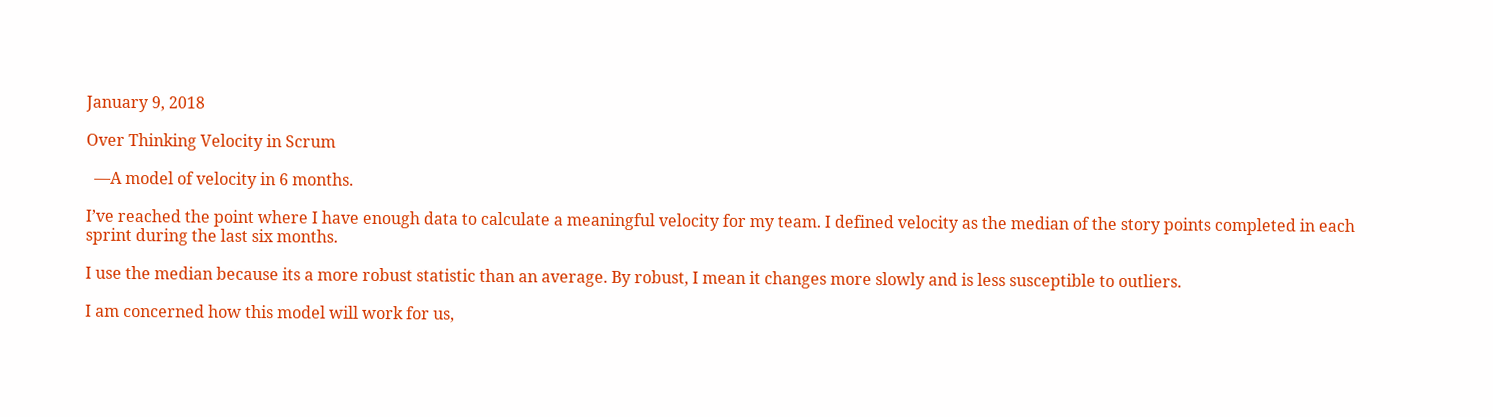January 9, 2018

Over Thinking Velocity in Scrum

  —A model of velocity in 6 months.

I’ve reached the point where I have enough data to calculate a meaningful velocity for my team. I defined velocity as the median of the story points completed in each sprint during the last six months.

I use the median because its a more robust statistic than an average. By robust, I mean it changes more slowly and is less susceptible to outliers.

I am concerned how this model will work for us,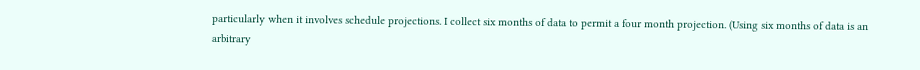particularly when it involves schedule projections. I collect six months of data to permit a four month projection. (Using six months of data is an arbitrary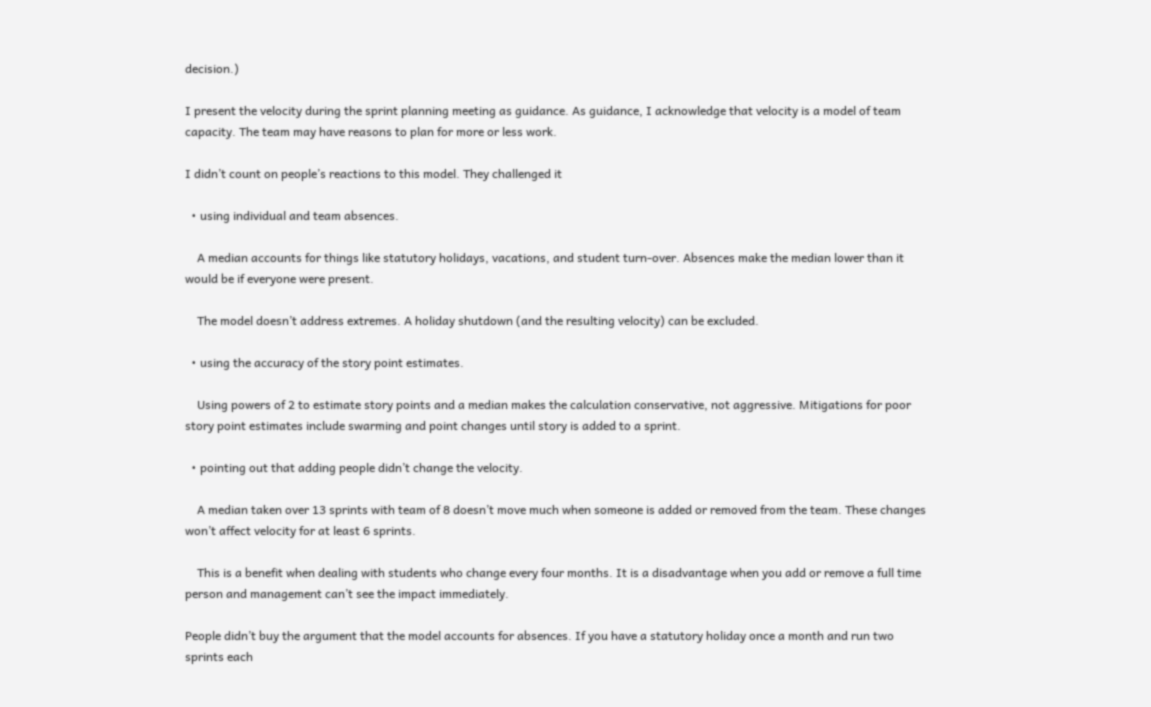decision.)

I present the velocity during the sprint planning meeting as guidance. As guidance, I acknowledge that velocity is a model of team capacity. The team may have reasons to plan for more or less work.

I didn’t count on people’s reactions to this model. They challenged it

  • using individual and team absences.

    A median accounts for things like statutory holidays, vacations, and student turn-over. Absences make the median lower than it would be if everyone were present.

    The model doesn’t address extremes. A holiday shutdown (and the resulting velocity) can be excluded.

  • using the accuracy of the story point estimates.

    Using powers of 2 to estimate story points and a median makes the calculation conservative, not aggressive. Mitigations for poor story point estimates include swarming and point changes until story is added to a sprint.

  • pointing out that adding people didn’t change the velocity.

    A median taken over 13 sprints with team of 8 doesn’t move much when someone is added or removed from the team. These changes won’t affect velocity for at least 6 sprints.

    This is a benefit when dealing with students who change every four months. It is a disadvantage when you add or remove a full time person and management can’t see the impact immediately.

People didn’t buy the argument that the model accounts for absences. If you have a statutory holiday once a month and run two sprints each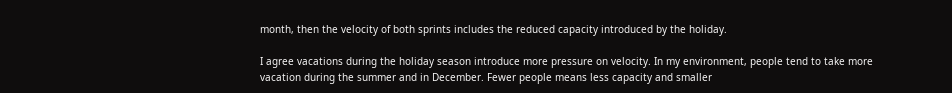month, then the velocity of both sprints includes the reduced capacity introduced by the holiday.

I agree vacations during the holiday season introduce more pressure on velocity. In my environment, people tend to take more vacation during the summer and in December. Fewer people means less capacity and smaller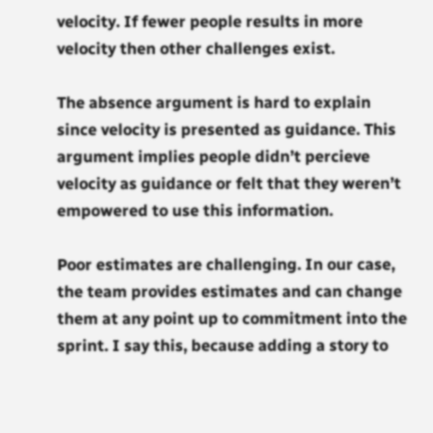velocity. If fewer people results in more velocity then other challenges exist.

The absence argument is hard to explain since velocity is presented as guidance. This argument implies people didn’t percieve velocity as guidance or felt that they weren’t empowered to use this information.

Poor estimates are challenging. In our case, the team provides estimates and can change them at any point up to commitment into the sprint. I say this, because adding a story to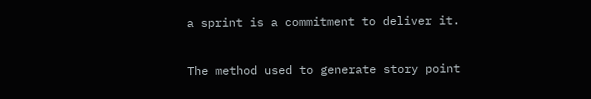a sprint is a commitment to deliver it.

The method used to generate story point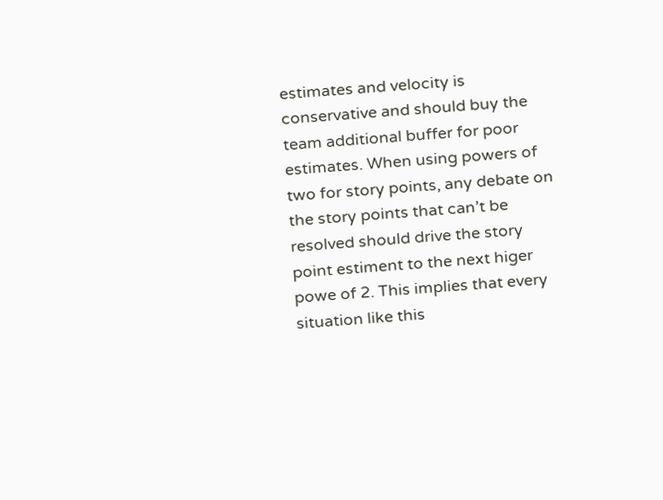estimates and velocity is conservative and should buy the team additional buffer for poor estimates. When using powers of two for story points, any debate on the story points that can’t be resolved should drive the story point estiment to the next higer powe of 2. This implies that every situation like this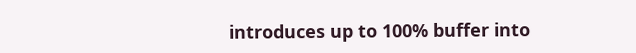introduces up to 100% buffer into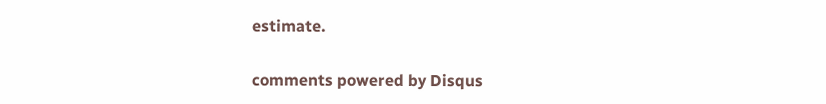estimate.

comments powered by Disqus